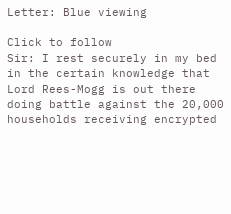Letter: Blue viewing

Click to follow
Sir: I rest securely in my bed in the certain knowledge that Lord Rees-Mogg is out there doing battle against the 20,000 households receiving encrypted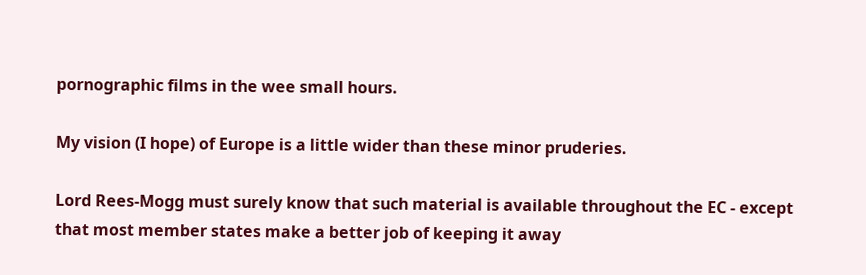pornographic films in the wee small hours.

My vision (I hope) of Europe is a little wider than these minor pruderies.

Lord Rees-Mogg must surely know that such material is available throughout the EC - except that most member states make a better job of keeping it away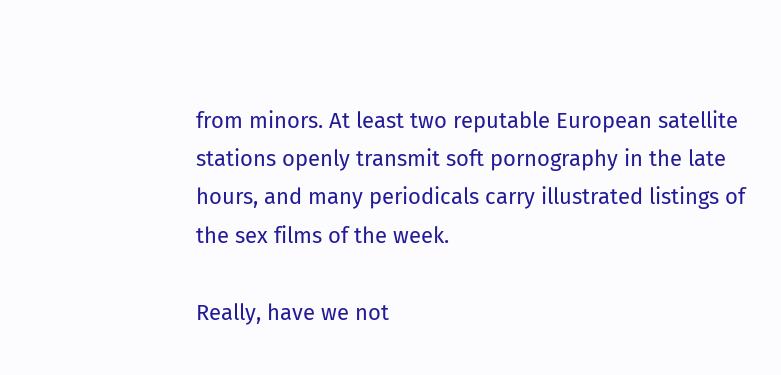from minors. At least two reputable European satellite stations openly transmit soft pornography in the late hours, and many periodicals carry illustrated listings of the sex films of the week.

Really, have we not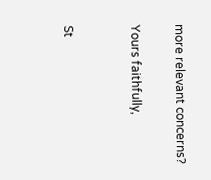more relevant concerns?

Yours faithfully,


St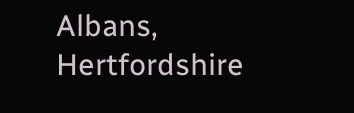Albans, Hertfordshire